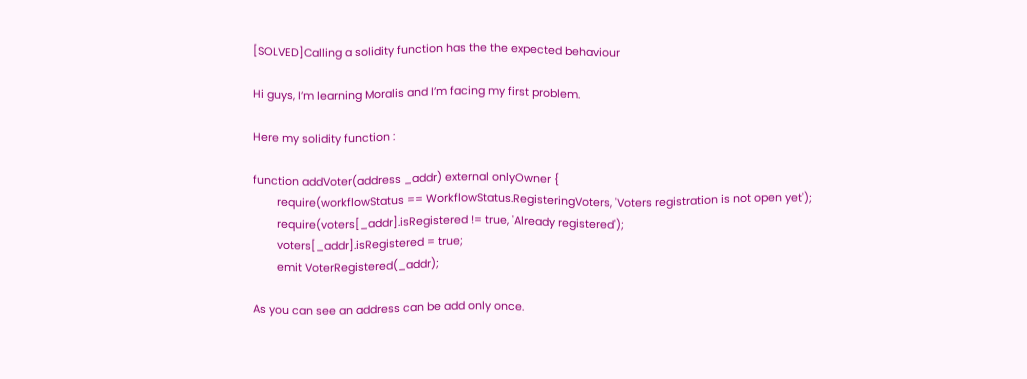[SOLVED]Calling a solidity function has the the expected behaviour

Hi guys, I’m learning Moralis and I’m facing my first problem.

Here my solidity function :

function addVoter(address _addr) external onlyOwner {
        require(workflowStatus == WorkflowStatus.RegisteringVoters, 'Voters registration is not open yet');
        require(voters[_addr].isRegistered != true, 'Already registered');
        voters[_addr].isRegistered = true;
        emit VoterRegistered(_addr);

As you can see an address can be add only once.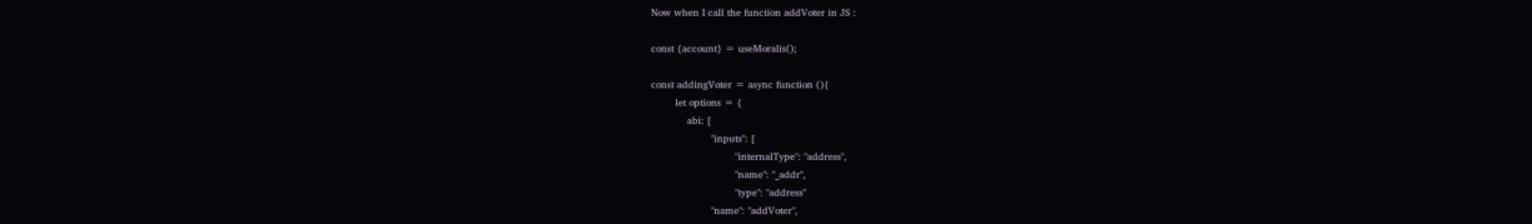Now when I call the function addVoter in JS :

const {account} = useMoralis();

const addingVoter = async function (){
        let options = {
            abi: [
                    "inputs": [
                            "internalType": "address",
                            "name": "_addr",
                            "type": "address"
                    "name": "addVoter",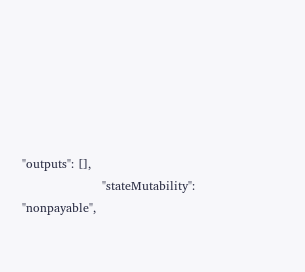"outputs": [],
                    "stateMutability": "nonpayable",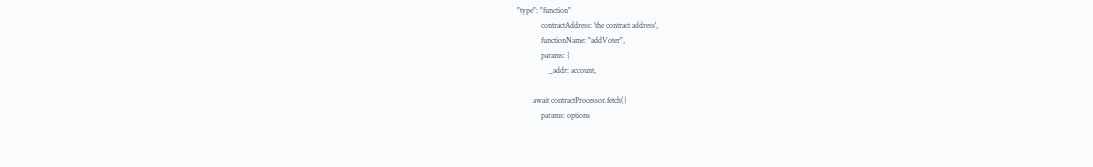"type": "function"
            contractAddress: 'the contract address',
            functionName: "addVoter",
            params: {
                _addr: account,

        await contractProcessor.fetch({
            params: options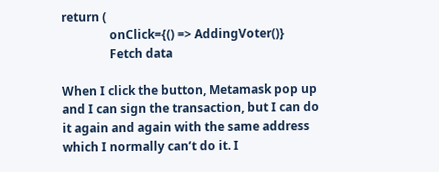return (
                onClick={() => AddingVoter()}
                Fetch data

When I click the button, Metamask pop up and I can sign the transaction, but I can do it again and again with the same address which I normally can’t do it. I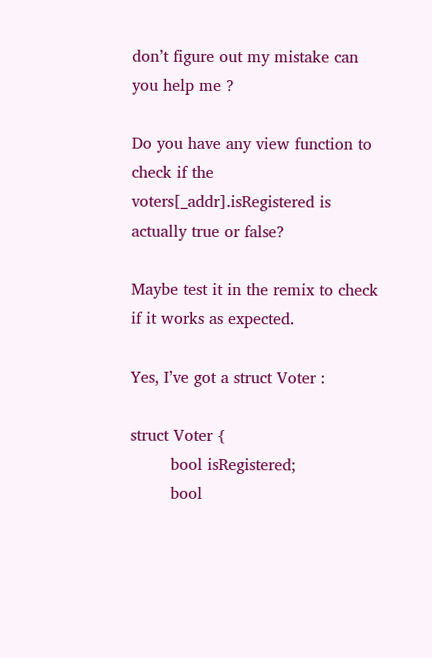don’t figure out my mistake can you help me ?

Do you have any view function to check if the voters[_addr].isRegistered is actually true or false?

Maybe test it in the remix to check if it works as expected.

Yes, I’ve got a struct Voter :

struct Voter {
        bool isRegistered;
        bool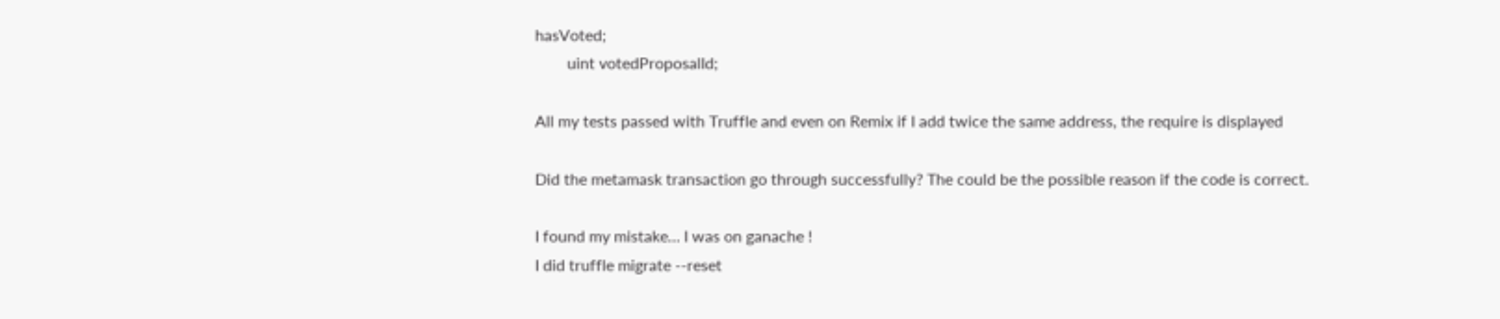hasVoted;
        uint votedProposalId;

All my tests passed with Truffle and even on Remix if I add twice the same address, the require is displayed

Did the metamask transaction go through successfully? The could be the possible reason if the code is correct.

I found my mistake… I was on ganache !
I did truffle migrate --reset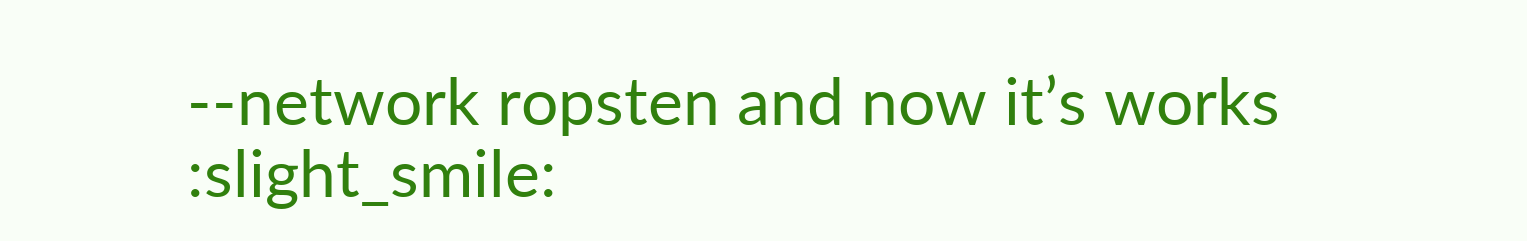--network ropsten and now it’s works :slight_smile: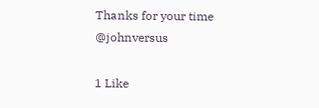Thanks for your time @johnversus

1 Like